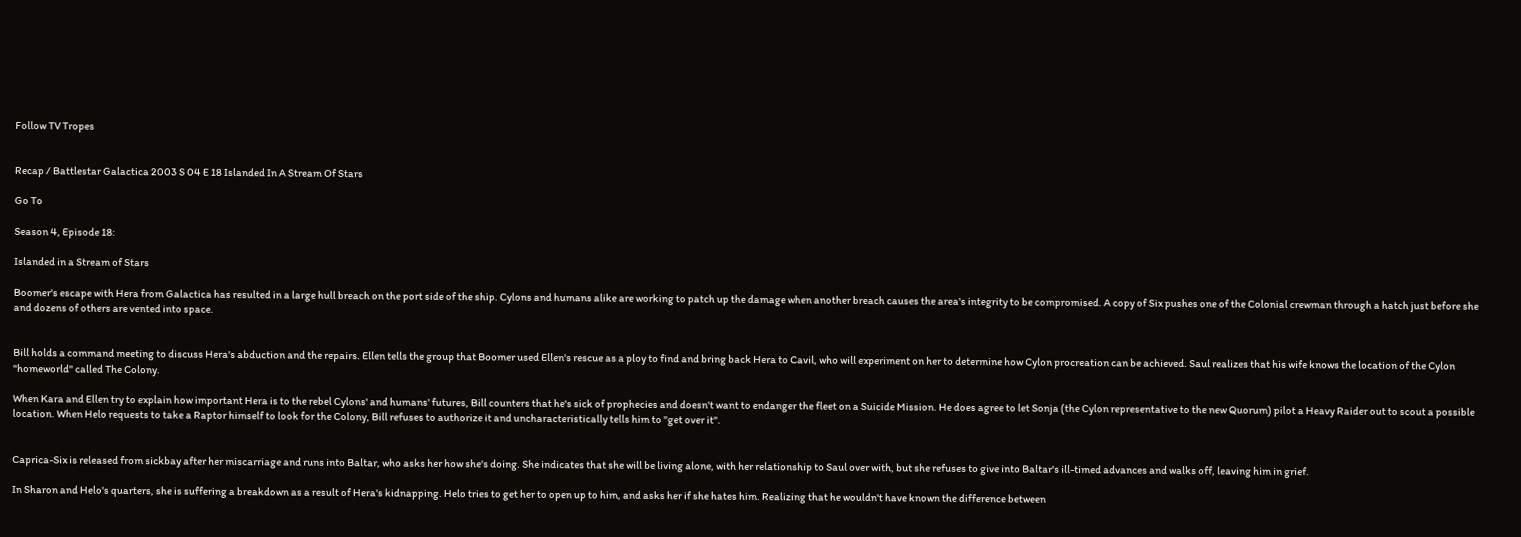Follow TV Tropes


Recap / Battlestar Galactica 2003 S 04 E 18 Islanded In A Stream Of Stars

Go To

Season 4, Episode 18:

Islanded in a Stream of Stars

Boomer's escape with Hera from Galactica has resulted in a large hull breach on the port side of the ship. Cylons and humans alike are working to patch up the damage when another breach causes the area's integrity to be compromised. A copy of Six pushes one of the Colonial crewman through a hatch just before she and dozens of others are vented into space.


Bill holds a command meeting to discuss Hera's abduction and the repairs. Ellen tells the group that Boomer used Ellen's rescue as a ploy to find and bring back Hera to Cavil, who will experiment on her to determine how Cylon procreation can be achieved. Saul realizes that his wife knows the location of the Cylon "homeworld" called The Colony.

When Kara and Ellen try to explain how important Hera is to the rebel Cylons' and humans' futures, Bill counters that he's sick of prophecies and doesn't want to endanger the fleet on a Suicide Mission. He does agree to let Sonja (the Cylon representative to the new Quorum) pilot a Heavy Raider out to scout a possible location. When Helo requests to take a Raptor himself to look for the Colony, Bill refuses to authorize it and uncharacteristically tells him to "get over it".


Caprica-Six is released from sickbay after her miscarriage and runs into Baltar, who asks her how she's doing. She indicates that she will be living alone, with her relationship to Saul over with, but she refuses to give into Baltar's ill-timed advances and walks off, leaving him in grief.

In Sharon and Helo's quarters, she is suffering a breakdown as a result of Hera's kidnapping. Helo tries to get her to open up to him, and asks her if she hates him. Realizing that he wouldn't have known the difference between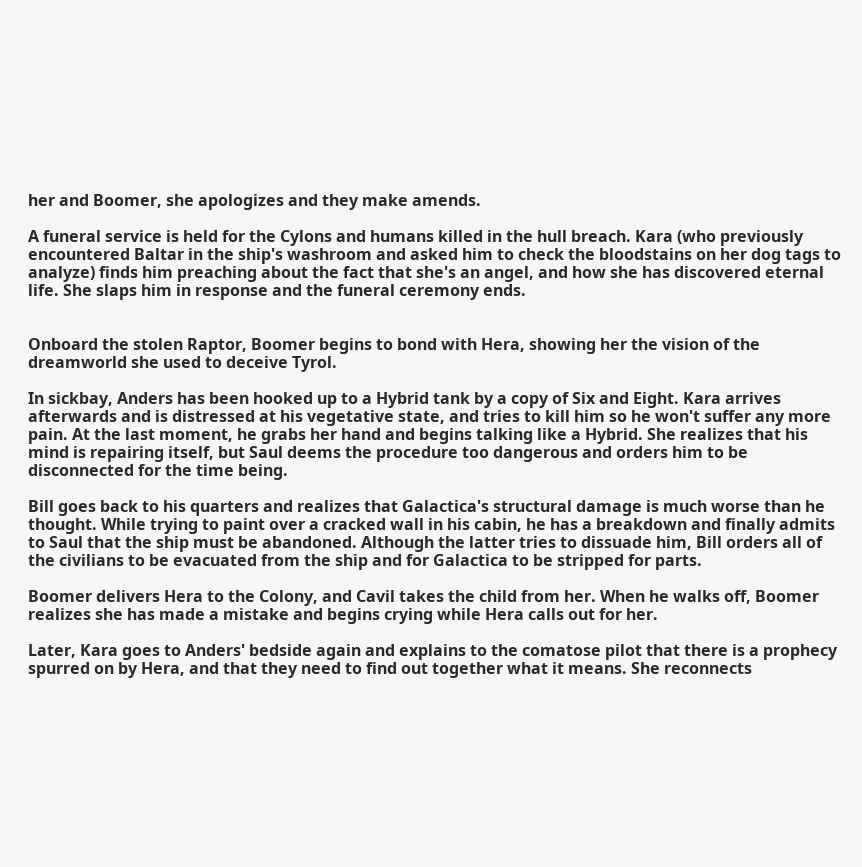her and Boomer, she apologizes and they make amends.

A funeral service is held for the Cylons and humans killed in the hull breach. Kara (who previously encountered Baltar in the ship's washroom and asked him to check the bloodstains on her dog tags to analyze) finds him preaching about the fact that she's an angel, and how she has discovered eternal life. She slaps him in response and the funeral ceremony ends.


Onboard the stolen Raptor, Boomer begins to bond with Hera, showing her the vision of the dreamworld she used to deceive Tyrol.

In sickbay, Anders has been hooked up to a Hybrid tank by a copy of Six and Eight. Kara arrives afterwards and is distressed at his vegetative state, and tries to kill him so he won't suffer any more pain. At the last moment, he grabs her hand and begins talking like a Hybrid. She realizes that his mind is repairing itself, but Saul deems the procedure too dangerous and orders him to be disconnected for the time being.

Bill goes back to his quarters and realizes that Galactica's structural damage is much worse than he thought. While trying to paint over a cracked wall in his cabin, he has a breakdown and finally admits to Saul that the ship must be abandoned. Although the latter tries to dissuade him, Bill orders all of the civilians to be evacuated from the ship and for Galactica to be stripped for parts.

Boomer delivers Hera to the Colony, and Cavil takes the child from her. When he walks off, Boomer realizes she has made a mistake and begins crying while Hera calls out for her.

Later, Kara goes to Anders' bedside again and explains to the comatose pilot that there is a prophecy spurred on by Hera, and that they need to find out together what it means. She reconnects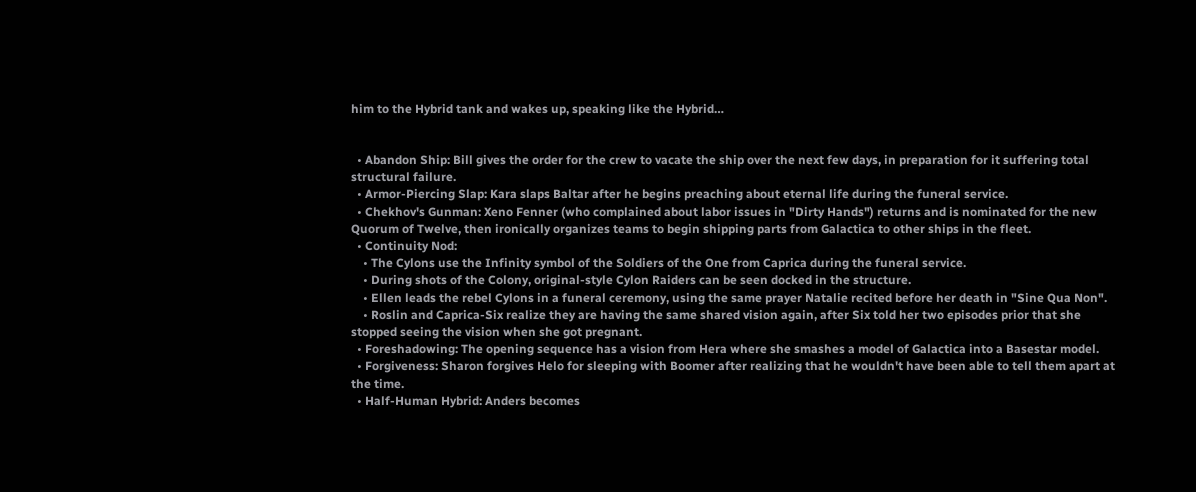him to the Hybrid tank and wakes up, speaking like the Hybrid…


  • Abandon Ship: Bill gives the order for the crew to vacate the ship over the next few days, in preparation for it suffering total structural failure.
  • Armor-Piercing Slap: Kara slaps Baltar after he begins preaching about eternal life during the funeral service.
  • Chekhov's Gunman: Xeno Fenner (who complained about labor issues in "Dirty Hands") returns and is nominated for the new Quorum of Twelve, then ironically organizes teams to begin shipping parts from Galactica to other ships in the fleet.
  • Continuity Nod:
    • The Cylons use the Infinity symbol of the Soldiers of the One from Caprica during the funeral service.
    • During shots of the Colony, original-style Cylon Raiders can be seen docked in the structure.
    • Ellen leads the rebel Cylons in a funeral ceremony, using the same prayer Natalie recited before her death in "Sine Qua Non".
    • Roslin and Caprica-Six realize they are having the same shared vision again, after Six told her two episodes prior that she stopped seeing the vision when she got pregnant.
  • Foreshadowing: The opening sequence has a vision from Hera where she smashes a model of Galactica into a Basestar model.
  • Forgiveness: Sharon forgives Helo for sleeping with Boomer after realizing that he wouldn't have been able to tell them apart at the time.
  • Half-Human Hybrid: Anders becomes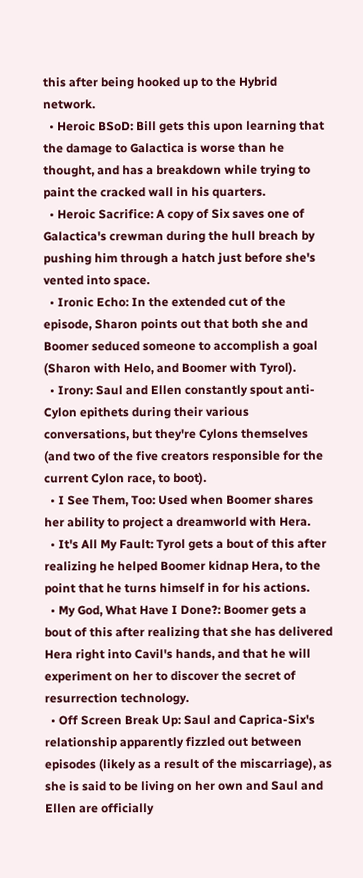this after being hooked up to the Hybrid network.
  • Heroic BSoD: Bill gets this upon learning that the damage to Galactica is worse than he thought, and has a breakdown while trying to paint the cracked wall in his quarters.
  • Heroic Sacrifice: A copy of Six saves one of Galactica's crewman during the hull breach by pushing him through a hatch just before she's vented into space.
  • Ironic Echo: In the extended cut of the episode, Sharon points out that both she and Boomer seduced someone to accomplish a goal (Sharon with Helo, and Boomer with Tyrol).
  • Irony: Saul and Ellen constantly spout anti-Cylon epithets during their various conversations, but they're Cylons themselves (and two of the five creators responsible for the current Cylon race, to boot).
  • I See Them, Too: Used when Boomer shares her ability to project a dreamworld with Hera.
  • It's All My Fault: Tyrol gets a bout of this after realizing he helped Boomer kidnap Hera, to the point that he turns himself in for his actions.
  • My God, What Have I Done?: Boomer gets a bout of this after realizing that she has delivered Hera right into Cavil's hands, and that he will experiment on her to discover the secret of resurrection technology.
  • Off Screen Break Up: Saul and Caprica-Six's relationship apparently fizzled out between episodes (likely as a result of the miscarriage), as she is said to be living on her own and Saul and Ellen are officially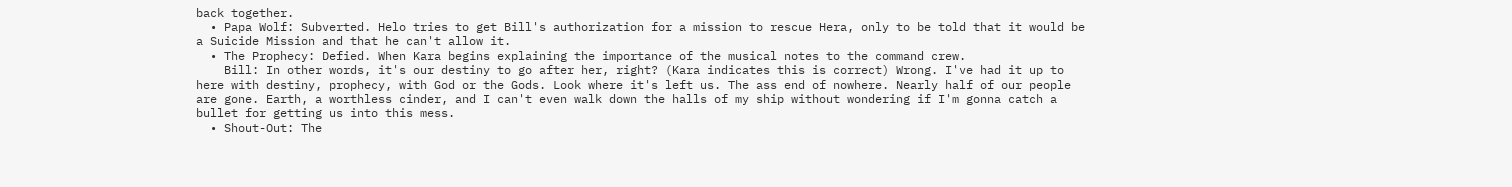back together.
  • Papa Wolf: Subverted. Helo tries to get Bill's authorization for a mission to rescue Hera, only to be told that it would be a Suicide Mission and that he can't allow it.
  • The Prophecy: Defied. When Kara begins explaining the importance of the musical notes to the command crew.
    Bill: In other words, it's our destiny to go after her, right? (Kara indicates this is correct) Wrong. I've had it up to here with destiny, prophecy, with God or the Gods. Look where it's left us. The ass end of nowhere. Nearly half of our people are gone. Earth, a worthless cinder, and I can't even walk down the halls of my ship without wondering if I'm gonna catch a bullet for getting us into this mess.
  • Shout-Out: The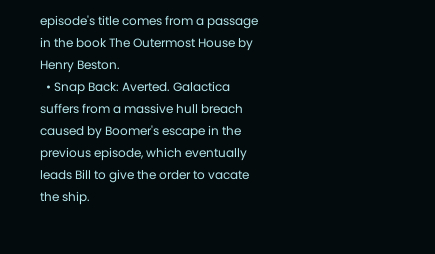episode's title comes from a passage in the book The Outermost House by Henry Beston.
  • Snap Back: Averted. Galactica suffers from a massive hull breach caused by Boomer's escape in the previous episode, which eventually leads Bill to give the order to vacate the ship.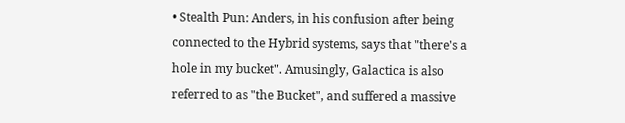• Stealth Pun: Anders, in his confusion after being connected to the Hybrid systems, says that "there's a hole in my bucket". Amusingly, Galactica is also referred to as "the Bucket", and suffered a massive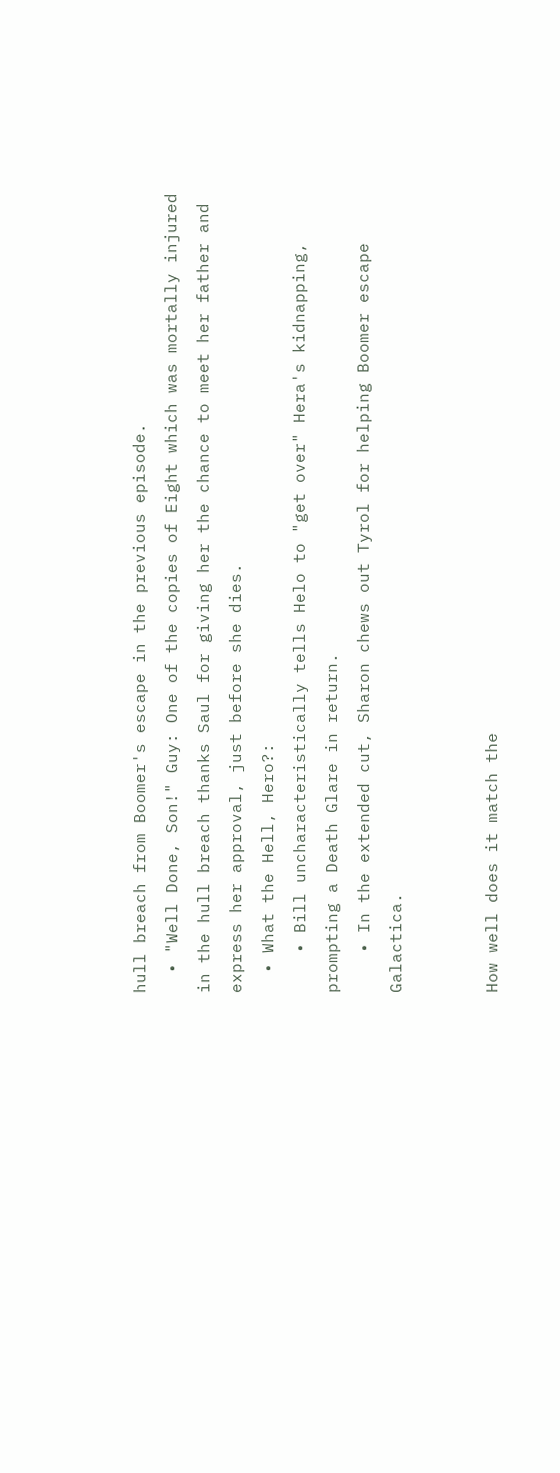hull breach from Boomer's escape in the previous episode.
  • "Well Done, Son!" Guy: One of the copies of Eight which was mortally injured in the hull breach thanks Saul for giving her the chance to meet her father and express her approval, just before she dies.
  • What the Hell, Hero?:
    • Bill uncharacteristically tells Helo to "get over" Hera's kidnapping, prompting a Death Glare in return.
    • In the extended cut, Sharon chews out Tyrol for helping Boomer escape Galactica.


How well does it match the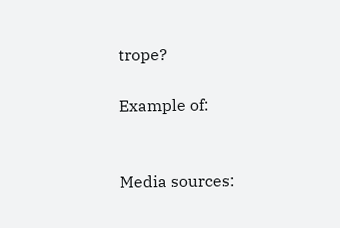trope?

Example of:


Media sources: